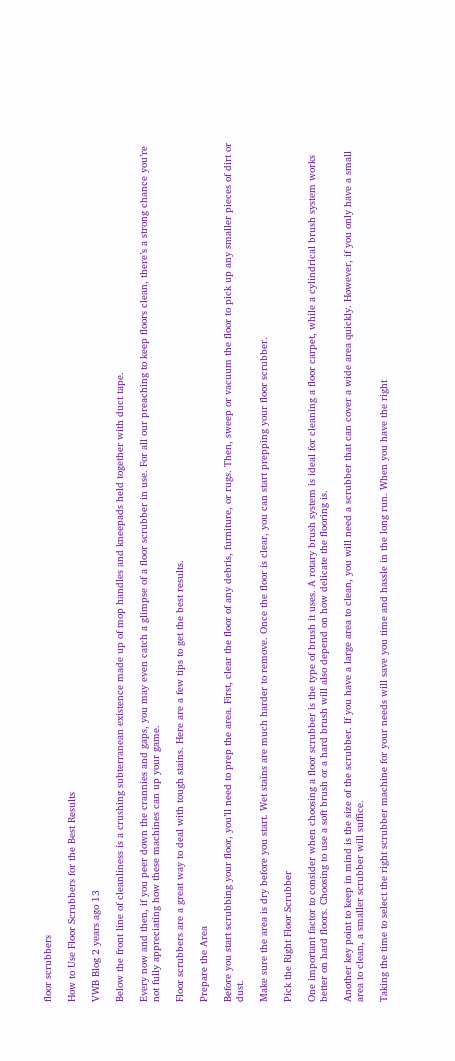floor scrubbers

How to Use Floor Scrubbers for the Best Results

VWB Blog 2 years ago 13

Below the front line of cleanliness is a crushing subterranean existence made up of mop handles and kneepads held together with duct tape.

Every now and then, if you peer down the crannies and gaps, you may even catch a glimpse of a floor scrubber in use. For all our preaching to keep floors clean, there’s a strong chance you’re not fully appreciating how these machines can up your game.

Floor scrubbers are a great way to deal with tough stains. Here are a few tips to get the best results.

Prepare the Area

Before you start scrubbing your floor, you’ll need to prep the area. First, clear the floor of any debris, furniture, or rugs. Then, sweep or vacuum the floor to pick up any smaller pieces of dirt or dust.

Make sure the area is dry before you start. Wet stains are much harder to remove. Once the floor is clear, you can start prepping your floor scrubber.

Pick the Right Floor Scrubber

One important factor to consider when choosing a floor scrubber is the type of brush it uses. A rotary brush system is ideal for cleaning a floor carpet, while a cylindrical brush system works better on hard floors. Choosing to use a soft brush or a hard brush will also depend on how delicate the flooring is.

Another key point to keep in mind is the size of the scrubber. If you have a large area to clean, you will need a scrubber that can cover a wide area quickly. However, if you only have a small area to clean, a smaller scrubber will suffice.

Taking the time to select the right scrubber machine for your needs will save you time and hassle in the long run. When you have the right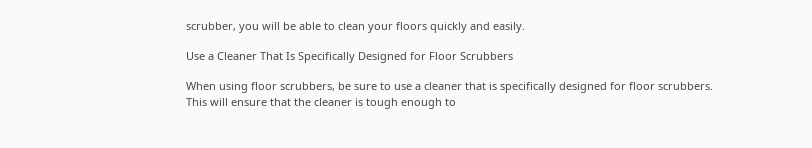scrubber, you will be able to clean your floors quickly and easily.

Use a Cleaner That Is Specifically Designed for Floor Scrubbers

When using floor scrubbers, be sure to use a cleaner that is specifically designed for floor scrubbers. This will ensure that the cleaner is tough enough to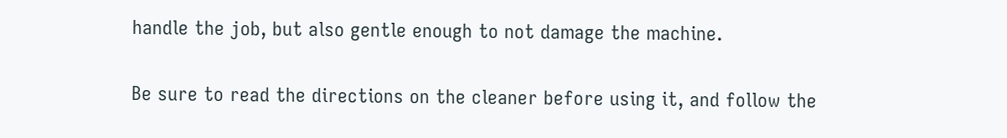handle the job, but also gentle enough to not damage the machine.

Be sure to read the directions on the cleaner before using it, and follow the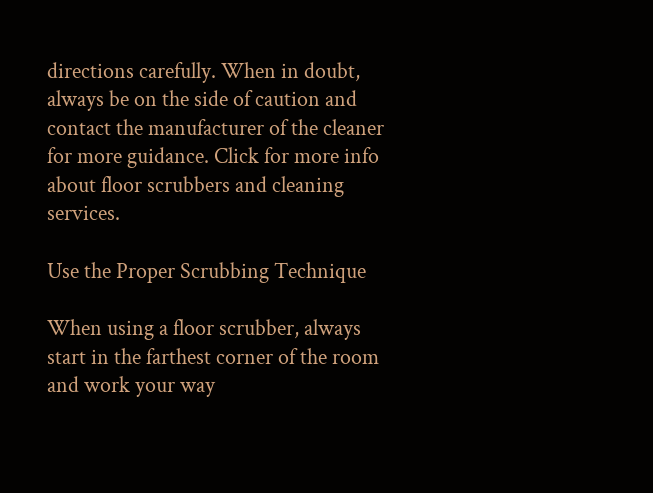directions carefully. When in doubt, always be on the side of caution and contact the manufacturer of the cleaner for more guidance. Click for more info about floor scrubbers and cleaning services.

Use the Proper Scrubbing Technique

When using a floor scrubber, always start in the farthest corner of the room and work your way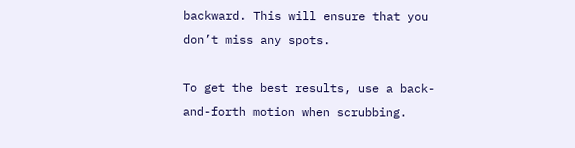backward. This will ensure that you don’t miss any spots.

To get the best results, use a back-and-forth motion when scrubbing.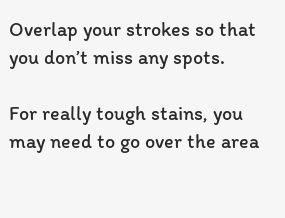Overlap your strokes so that you don’t miss any spots.

For really tough stains, you may need to go over the area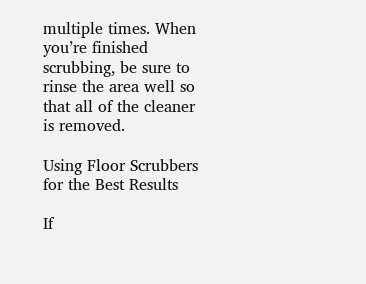multiple times. When you’re finished scrubbing, be sure to rinse the area well so that all of the cleaner is removed.

Using Floor Scrubbers for the Best Results

If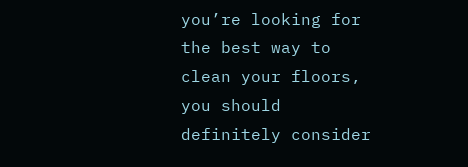you’re looking for the best way to clean your floors, you should definitely consider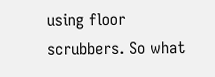using floor scrubbers. So what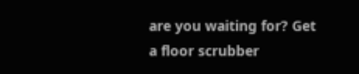are you waiting for? Get a floor scrubber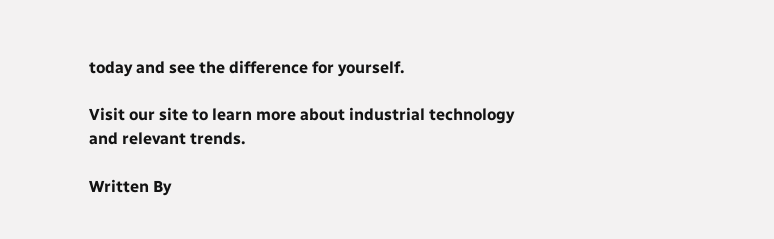today and see the difference for yourself.

Visit our site to learn more about industrial technology and relevant trends.

Written By